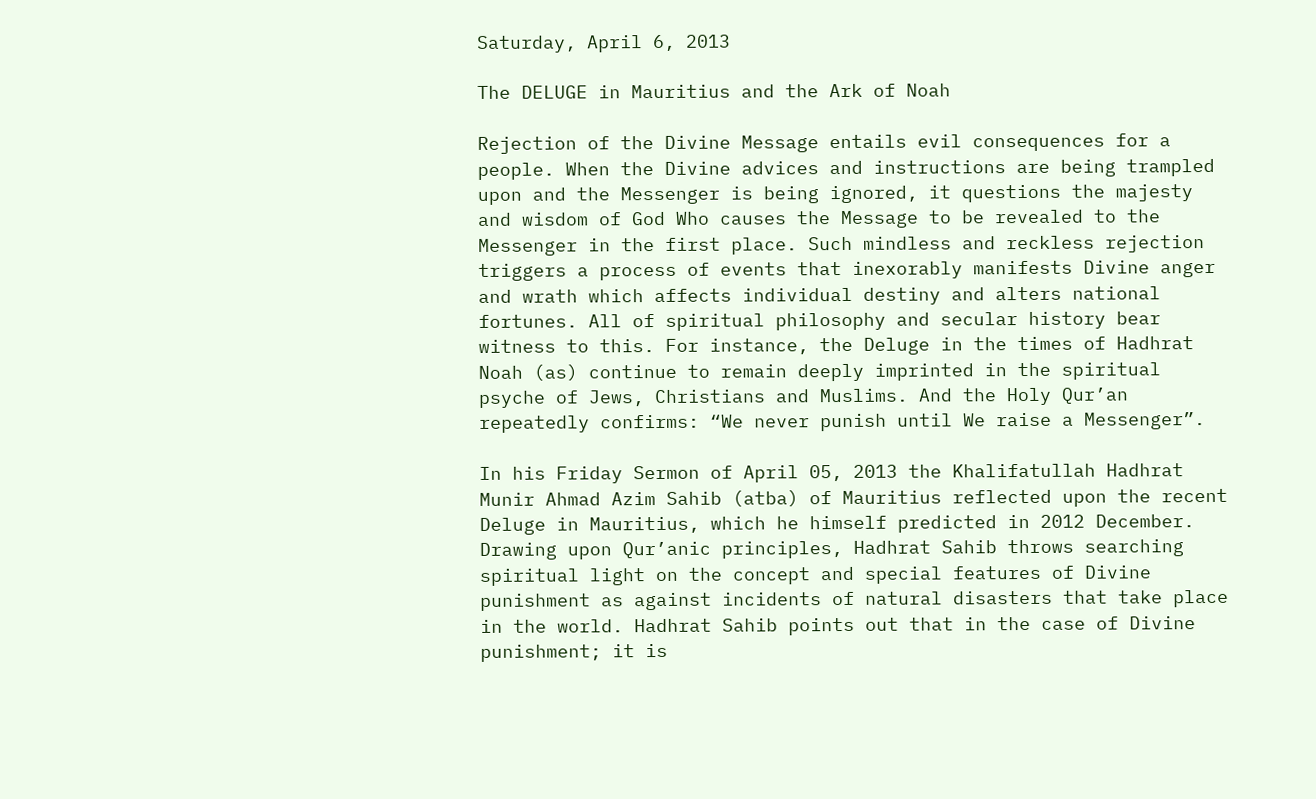Saturday, April 6, 2013

The DELUGE in Mauritius and the Ark of Noah

Rejection of the Divine Message entails evil consequences for a people. When the Divine advices and instructions are being trampled upon and the Messenger is being ignored, it questions the majesty and wisdom of God Who causes the Message to be revealed to the Messenger in the first place. Such mindless and reckless rejection triggers a process of events that inexorably manifests Divine anger and wrath which affects individual destiny and alters national fortunes. All of spiritual philosophy and secular history bear witness to this. For instance, the Deluge in the times of Hadhrat Noah (as) continue to remain deeply imprinted in the spiritual psyche of Jews, Christians and Muslims. And the Holy Qur’an repeatedly confirms: “We never punish until We raise a Messenger”.

In his Friday Sermon of April 05, 2013 the Khalifatullah Hadhrat Munir Ahmad Azim Sahib (atba) of Mauritius reflected upon the recent Deluge in Mauritius, which he himself predicted in 2012 December. Drawing upon Qur’anic principles, Hadhrat Sahib throws searching spiritual light on the concept and special features of Divine punishment as against incidents of natural disasters that take place in the world. Hadhrat Sahib points out that in the case of Divine punishment; it is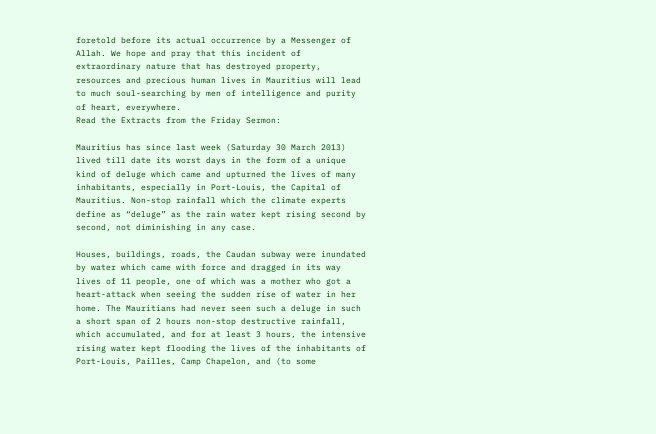foretold before its actual occurrence by a Messenger of Allah. We hope and pray that this incident of extraordinary nature that has destroyed property, resources and precious human lives in Mauritius will lead to much soul-searching by men of intelligence and purity of heart, everywhere.
Read the Extracts from the Friday Sermon:

Mauritius has since last week (Saturday 30 March 2013) lived till date its worst days in the form of a unique kind of deluge which came and upturned the lives of many inhabitants, especially in Port-Louis, the Capital of Mauritius. Non-stop rainfall which the climate experts define as “deluge” as the rain water kept rising second by second, not diminishing in any case.

Houses, buildings, roads, the Caudan subway were inundated by water which came with force and dragged in its way lives of 11 people, one of which was a mother who got a heart-attack when seeing the sudden rise of water in her home. The Mauritians had never seen such a deluge in such a short span of 2 hours non-stop destructive rainfall, which accumulated, and for at least 3 hours, the intensive rising water kept flooding the lives of the inhabitants of Port-Louis, Pailles, Camp Chapelon, and (to some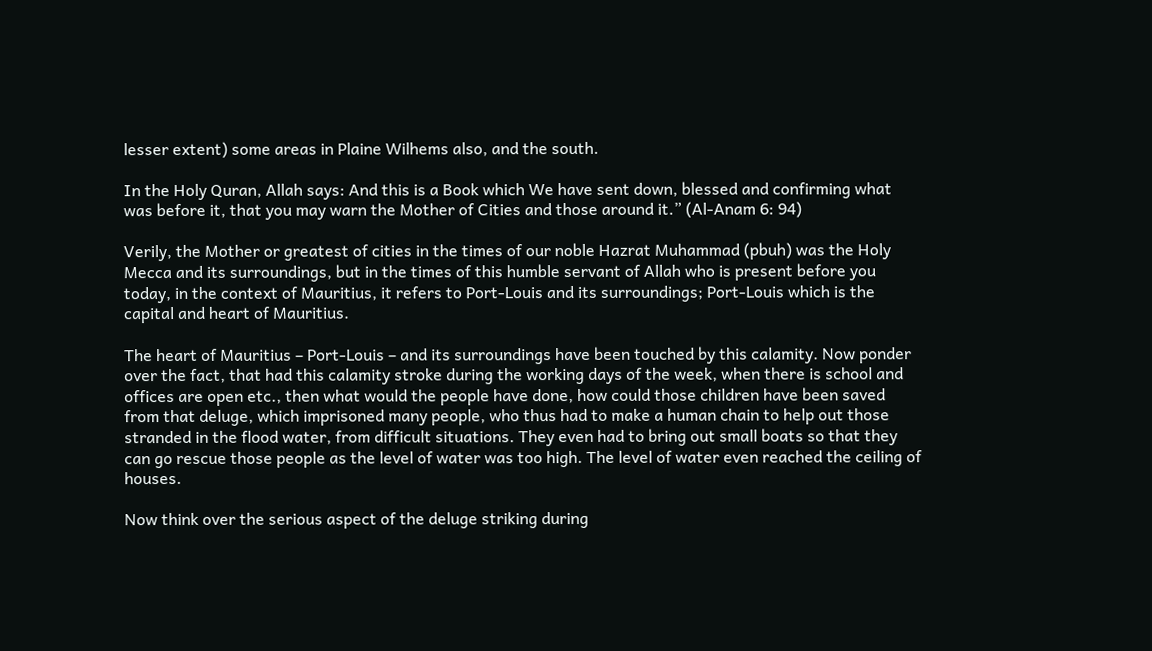lesser extent) some areas in Plaine Wilhems also, and the south.

In the Holy Quran, Allah says: And this is a Book which We have sent down, blessed and confirming what was before it, that you may warn the Mother of Cities and those around it.” (Al-Anam 6: 94)

Verily, the Mother or greatest of cities in the times of our noble Hazrat Muhammad (pbuh) was the Holy Mecca and its surroundings, but in the times of this humble servant of Allah who is present before you today, in the context of Mauritius, it refers to Port-Louis and its surroundings; Port-Louis which is the capital and heart of Mauritius.

The heart of Mauritius – Port-Louis – and its surroundings have been touched by this calamity. Now ponder over the fact, that had this calamity stroke during the working days of the week, when there is school and offices are open etc., then what would the people have done, how could those children have been saved from that deluge, which imprisoned many people, who thus had to make a human chain to help out those stranded in the flood water, from difficult situations. They even had to bring out small boats so that they can go rescue those people as the level of water was too high. The level of water even reached the ceiling of houses.

Now think over the serious aspect of the deluge striking during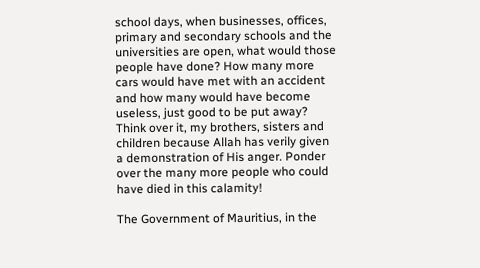school days, when businesses, offices, primary and secondary schools and the universities are open, what would those people have done? How many more cars would have met with an accident and how many would have become useless, just good to be put away? Think over it, my brothers, sisters and children because Allah has verily given a demonstration of His anger. Ponder over the many more people who could have died in this calamity!

The Government of Mauritius, in the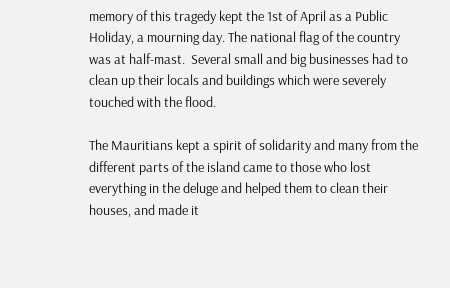memory of this tragedy kept the 1st of April as a Public Holiday, a mourning day. The national flag of the country was at half-mast.  Several small and big businesses had to clean up their locals and buildings which were severely touched with the flood.

The Mauritians kept a spirit of solidarity and many from the different parts of the island came to those who lost everything in the deluge and helped them to clean their houses, and made it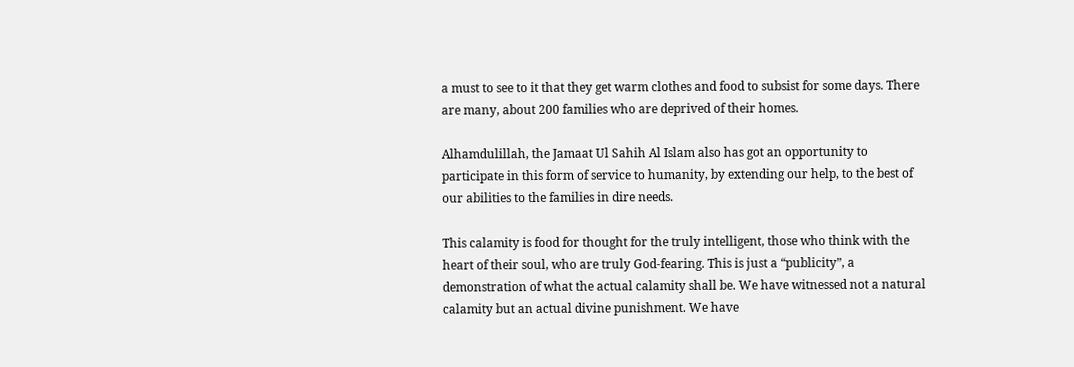a must to see to it that they get warm clothes and food to subsist for some days. There are many, about 200 families who are deprived of their homes.

Alhamdulillah, the Jamaat Ul Sahih Al Islam also has got an opportunity to participate in this form of service to humanity, by extending our help, to the best of our abilities to the families in dire needs.

This calamity is food for thought for the truly intelligent, those who think with the heart of their soul, who are truly God-fearing. This is just a “publicity”, a demonstration of what the actual calamity shall be. We have witnessed not a natural calamity but an actual divine punishment. We have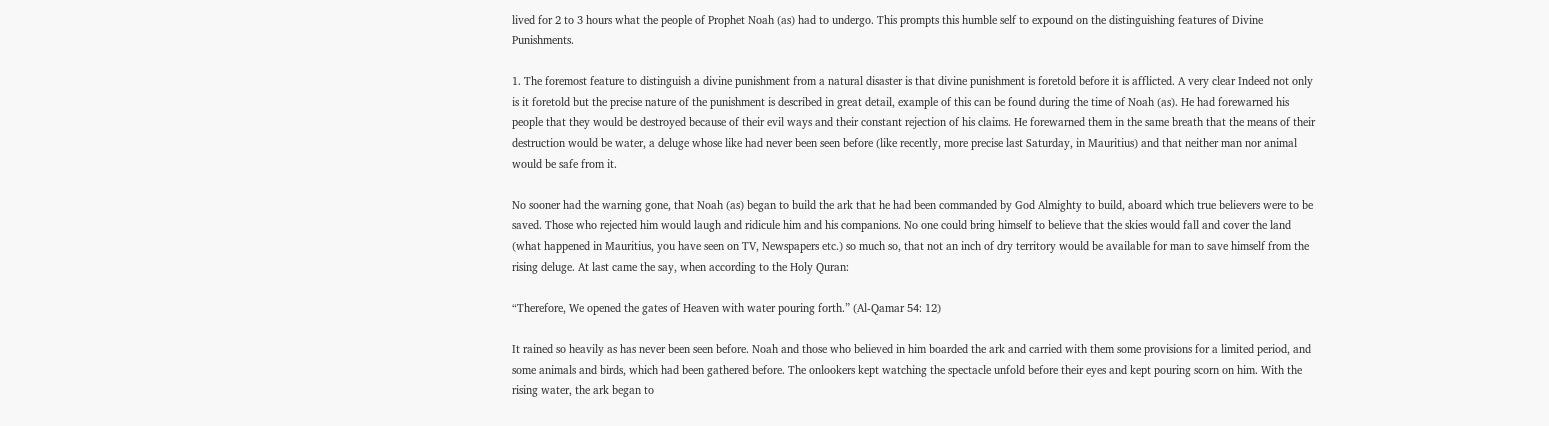lived for 2 to 3 hours what the people of Prophet Noah (as) had to undergo. This prompts this humble self to expound on the distinguishing features of Divine Punishments.

1. The foremost feature to distinguish a divine punishment from a natural disaster is that divine punishment is foretold before it is afflicted. A very clear Indeed not only is it foretold but the precise nature of the punishment is described in great detail, example of this can be found during the time of Noah (as). He had forewarned his people that they would be destroyed because of their evil ways and their constant rejection of his claims. He forewarned them in the same breath that the means of their destruction would be water, a deluge whose like had never been seen before (like recently, more precise last Saturday, in Mauritius) and that neither man nor animal would be safe from it.

No sooner had the warning gone, that Noah (as) began to build the ark that he had been commanded by God Almighty to build, aboard which true believers were to be saved. Those who rejected him would laugh and ridicule him and his companions. No one could bring himself to believe that the skies would fall and cover the land (what happened in Mauritius, you have seen on TV, Newspapers etc.) so much so, that not an inch of dry territory would be available for man to save himself from the rising deluge. At last came the say, when according to the Holy Quran:

“Therefore, We opened the gates of Heaven with water pouring forth.” (Al-Qamar 54: 12)

It rained so heavily as has never been seen before. Noah and those who believed in him boarded the ark and carried with them some provisions for a limited period, and some animals and birds, which had been gathered before. The onlookers kept watching the spectacle unfold before their eyes and kept pouring scorn on him. With the rising water, the ark began to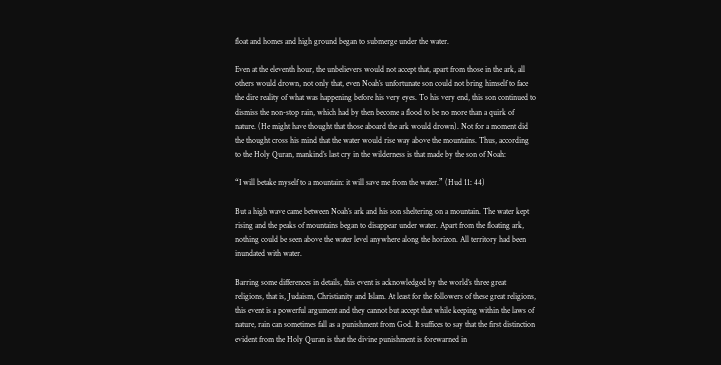float and homes and high ground began to submerge under the water.

Even at the eleventh hour, the unbelievers would not accept that, apart from those in the ark, all others would drown, not only that, even Noah’s unfortunate son could not bring himself to face the dire reality of what was happening before his very eyes. To his very end, this son continued to dismiss the non-stop rain, which had by then become a flood to be no more than a quirk of nature. (He might have thought that those aboard the ark would drown). Not for a moment did the thought cross his mind that the water would rise way above the mountains. Thus, according to the Holy Quran, mankind’s last cry in the wilderness is that made by the son of Noah:

“I will betake myself to a mountain: it will save me from the water.” (Hud 11: 44)

But a high wave came between Noah’s ark and his son sheltering on a mountain. The water kept rising and the peaks of mountains began to disappear under water. Apart from the floating ark, nothing could be seen above the water level anywhere along the horizon. All territory had been inundated with water.

Barring some differences in details, this event is acknowledged by the world’s three great religions, that is, Judaism, Christianity and Islam. At least for the followers of these great religions, this event is a powerful argument and they cannot but accept that while keeping within the laws of nature, rain can sometimes fall as a punishment from God. It suffices to say that the first distinction evident from the Holy Quran is that the divine punishment is forewarned in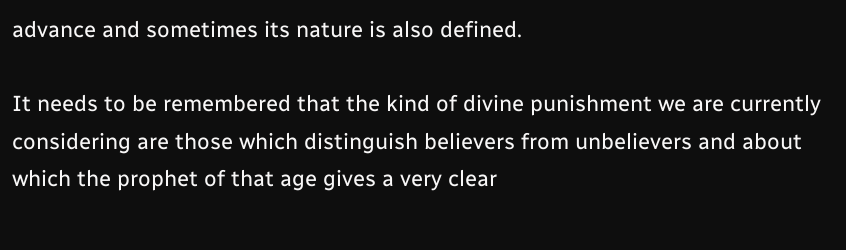advance and sometimes its nature is also defined.

It needs to be remembered that the kind of divine punishment we are currently considering are those which distinguish believers from unbelievers and about which the prophet of that age gives a very clear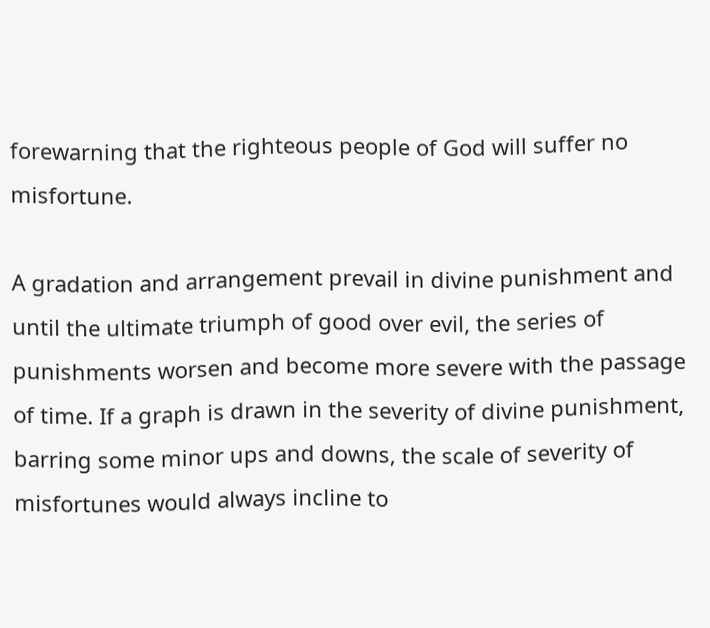forewarning that the righteous people of God will suffer no misfortune.

A gradation and arrangement prevail in divine punishment and until the ultimate triumph of good over evil, the series of punishments worsen and become more severe with the passage of time. If a graph is drawn in the severity of divine punishment, barring some minor ups and downs, the scale of severity of misfortunes would always incline to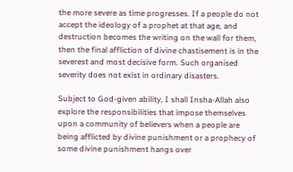the more severe as time progresses. If a people do not accept the ideology of a prophet at that age, and destruction becomes the writing on the wall for them, then the final affliction of divine chastisement is in the severest and most decisive form. Such organised severity does not exist in ordinary disasters.

Subject to God-given ability, I shall Insha-Allah also explore the responsibilities that impose themselves upon a community of believers when a people are being afflicted by divine punishment or a prophecy of some divine punishment hangs over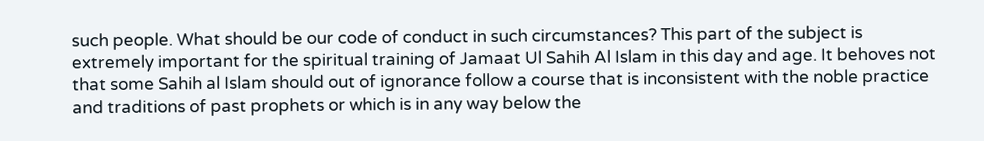such people. What should be our code of conduct in such circumstances? This part of the subject is extremely important for the spiritual training of Jamaat Ul Sahih Al Islam in this day and age. It behoves not that some Sahih al Islam should out of ignorance follow a course that is inconsistent with the noble practice and traditions of past prophets or which is in any way below the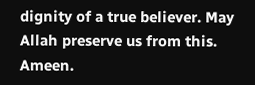dignity of a true believer. May Allah preserve us from this. Ameen.